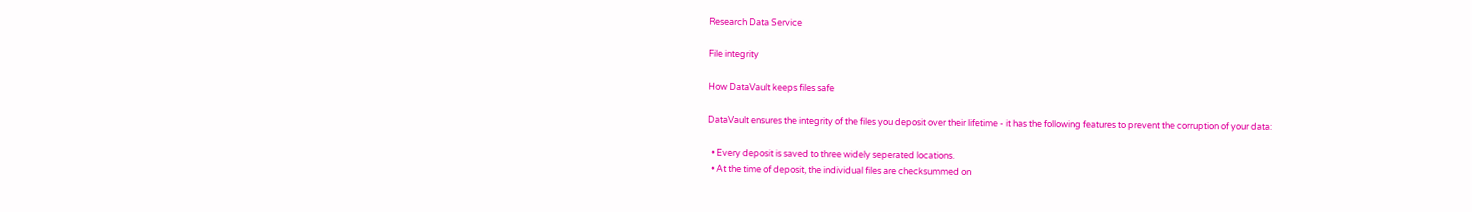Research Data Service

File integrity

How DataVault keeps files safe

DataVault ensures the integrity of the files you deposit over their lifetime - it has the following features to prevent the corruption of your data:

  • Every deposit is saved to three widely seperated locations.
  • At the time of deposit, the individual files are checksummed on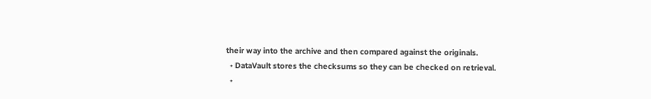their way into the archive and then compared against the originals.
  • DataVault stores the checksums so they can be checked on retrieval.
  •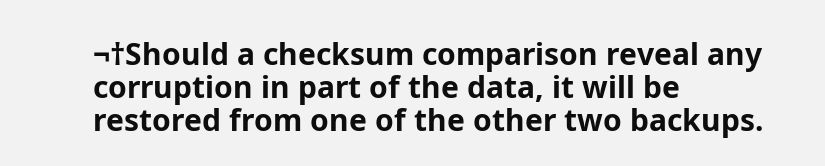¬†Should a checksum comparison reveal any corruption in part of the data, it will be restored from one of the other two backups.